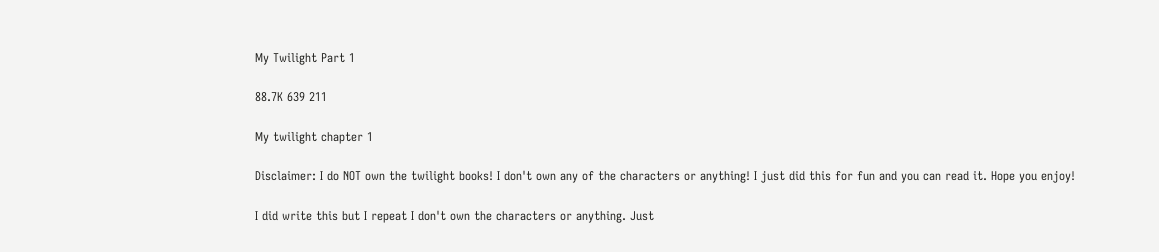My Twilight Part 1

88.7K 639 211

My twilight chapter 1

Disclaimer: I do NOT own the twilight books! I don't own any of the characters or anything! I just did this for fun and you can read it. Hope you enjoy!

I did write this but I repeat I don't own the characters or anything. Just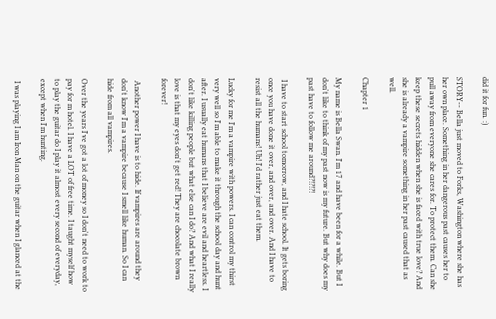did it for fun. :)

STORY-- Bella just moved to Forks, Washington where she has her own place. Something in her dangerous past causes her to pull away from everyone she cares for. To protect them. Can she keep these secrets hidden when she is faced with true love? And she is already a vampire something in her past caused that as well.

Chapter 1

My name is Bella Swan. I'm 17 and have been for a while. But I don't like to think of my past now is my future. But why does my past have to follow me around?!?!?!

 I have to start school tomorrow, and I hate school. It gets boring once you have done it over, and over, and over. And I have to resist all the humans! Uh! I'd rather just eat them.

Lucky for me I'm a vampire with powers. I can control my thirst very well so I'm able to make it through the school day and hunt after. I usually eat humans that I believe are evil and heartless. I don't like killing people but what else can I do? And what I really love is that my eyes don't get red! They are chocolate brown forever!

 Another power I have is to hide. If vampires are around they don't know I'm a vampire because I smell like human. So I can hide from all vampires.

Over the years I've got a lot of money so I don't need to work to pay for m hotel. I have a LOT of free time. I taught myself how to play the guitar do I play it almost every second of everyday, except when I'm hunting.

 I was playing I am Iron Man on the guitar when I glanced at the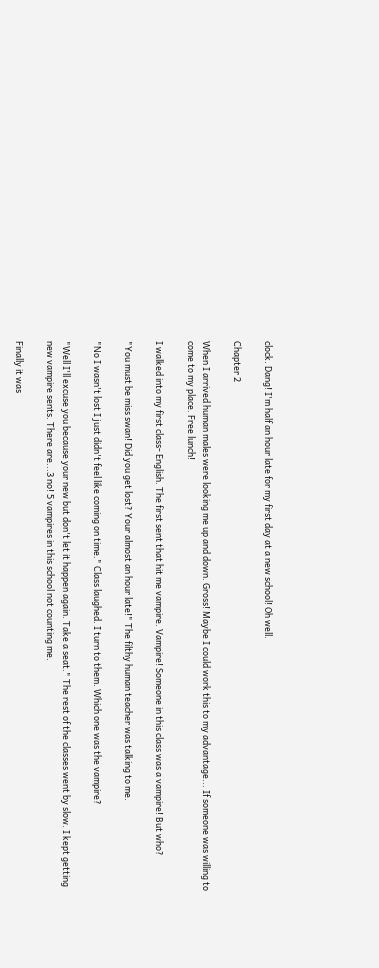clock. Dang! I'm half an hour late for my first day at a new school! Oh well.

Chapter 2

When I arrived human males were looking me up and down. Gross! Maybe I could work this to my advantage... If someone was willing to come to my place. Free lunch!

I walked into my first class- English. The first sent that hit me vampire. Vampire! Someone in this class was a vampire! But who?

"You must be miss swan! Did you get lost? Your almost an hour late!" The filthy human teacher was talking to me.

"No I wasn't lost I just didn't feel like coming on time." Class laughed. I turn to them. Which one was the vampire?

"Well I'll excuse you because your new but don't let it happen again. Take a seat." The rest of the classes went by slow. I kept getting new vampire sents. There are...3 no! 5 vampires in this school not counting me.

Finally it was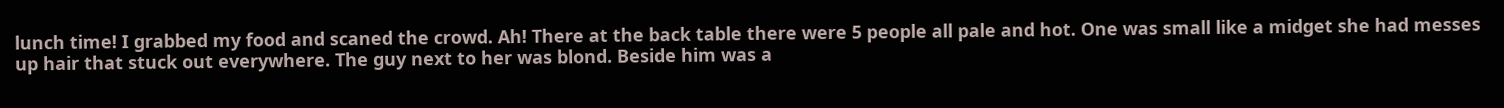lunch time! I grabbed my food and scaned the crowd. Ah! There at the back table there were 5 people all pale and hot. One was small like a midget she had messes up hair that stuck out everywhere. The guy next to her was blond. Beside him was a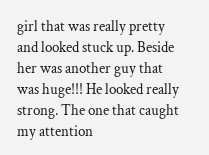girl that was really pretty and looked stuck up. Beside her was another guy that was huge!!! He looked really strong. The one that caught my attention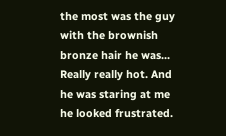the most was the guy with the brownish bronze hair he was... Really really hot. And he was staring at me he looked frustrated.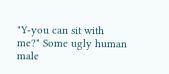"Y-you can sit with me?" Some ugly human male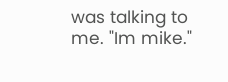was talking to me. "Im mike."